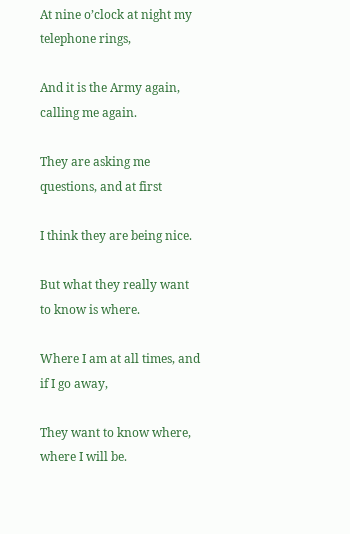At nine o’clock at night my telephone rings,

And it is the Army again, calling me again.

They are asking me questions, and at first

I think they are being nice.

But what they really want to know is where.

Where I am at all times, and if I go away,

They want to know where, where I will be.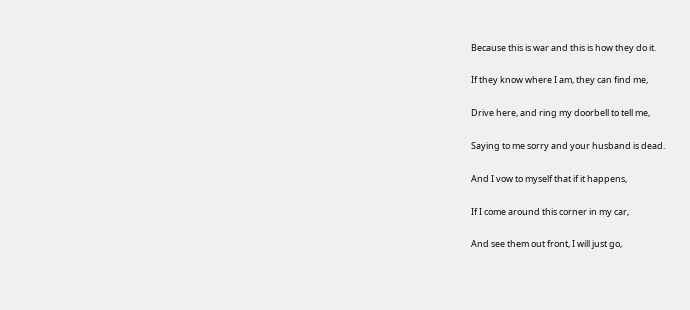Because this is war and this is how they do it.

If they know where I am, they can find me,

Drive here, and ring my doorbell to tell me,

Saying to me sorry and your husband is dead.

And I vow to myself that if it happens,

If I come around this corner in my car,

And see them out front, I will just go,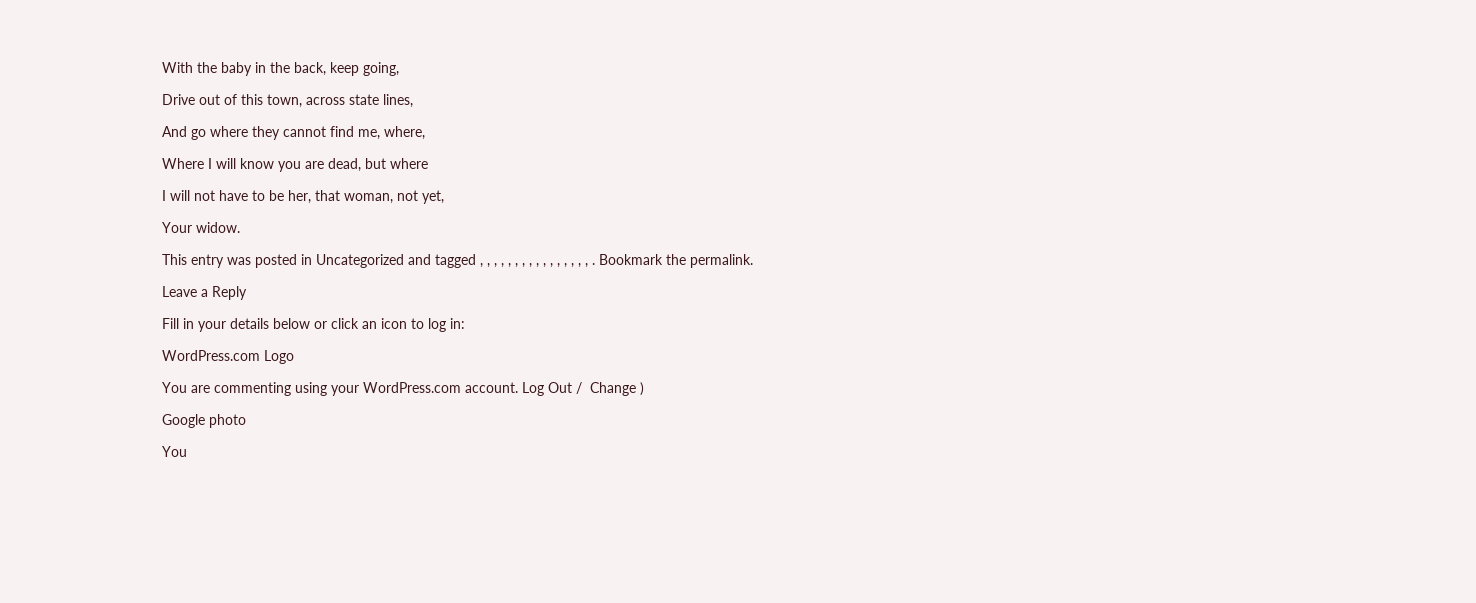With the baby in the back, keep going,

Drive out of this town, across state lines,

And go where they cannot find me, where,

Where I will know you are dead, but where

I will not have to be her, that woman, not yet,

Your widow.

This entry was posted in Uncategorized and tagged , , , , , , , , , , , , , , , , . Bookmark the permalink.

Leave a Reply

Fill in your details below or click an icon to log in:

WordPress.com Logo

You are commenting using your WordPress.com account. Log Out /  Change )

Google photo

You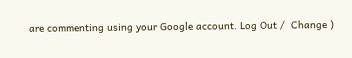are commenting using your Google account. Log Out /  Change )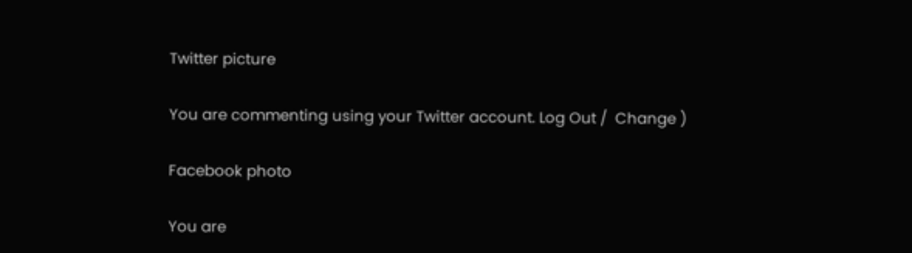Twitter picture

You are commenting using your Twitter account. Log Out /  Change )

Facebook photo

You are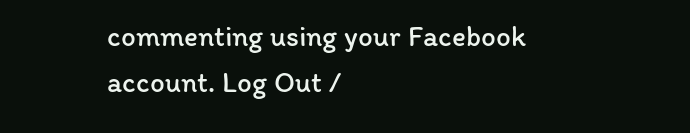commenting using your Facebook account. Log Out /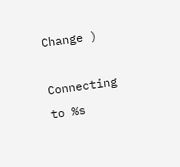Change )

Connecting to %s